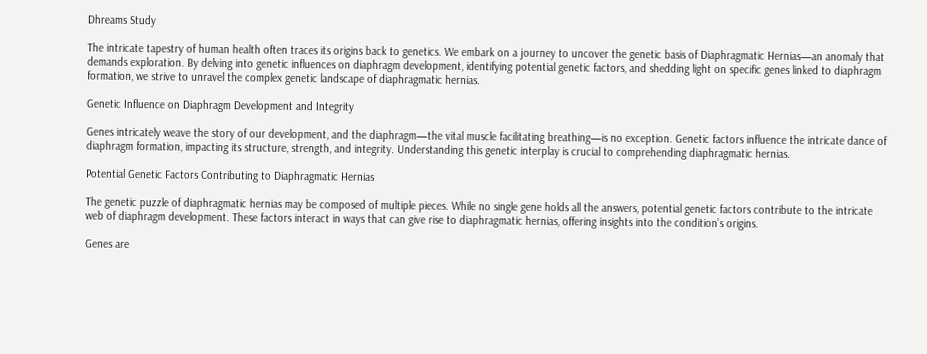Dhreams Study

The intricate tapestry of human health often traces its origins back to genetics. We embark on a journey to uncover the genetic basis of Diaphragmatic Hernias—an anomaly that demands exploration. By delving into genetic influences on diaphragm development, identifying potential genetic factors, and shedding light on specific genes linked to diaphragm formation, we strive to unravel the complex genetic landscape of diaphragmatic hernias.

Genetic Influence on Diaphragm Development and Integrity

Genes intricately weave the story of our development, and the diaphragm—the vital muscle facilitating breathing—is no exception. Genetic factors influence the intricate dance of diaphragm formation, impacting its structure, strength, and integrity. Understanding this genetic interplay is crucial to comprehending diaphragmatic hernias.

Potential Genetic Factors Contributing to Diaphragmatic Hernias

The genetic puzzle of diaphragmatic hernias may be composed of multiple pieces. While no single gene holds all the answers, potential genetic factors contribute to the intricate web of diaphragm development. These factors interact in ways that can give rise to diaphragmatic hernias, offering insights into the condition’s origins.

Genes are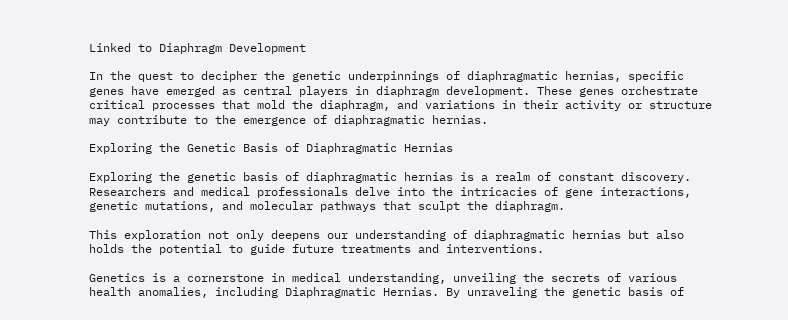Linked to Diaphragm Development

In the quest to decipher the genetic underpinnings of diaphragmatic hernias, specific genes have emerged as central players in diaphragm development. These genes orchestrate critical processes that mold the diaphragm, and variations in their activity or structure may contribute to the emergence of diaphragmatic hernias.

Exploring the Genetic Basis of Diaphragmatic Hernias

Exploring the genetic basis of diaphragmatic hernias is a realm of constant discovery. Researchers and medical professionals delve into the intricacies of gene interactions, genetic mutations, and molecular pathways that sculpt the diaphragm.

This exploration not only deepens our understanding of diaphragmatic hernias but also holds the potential to guide future treatments and interventions.

Genetics is a cornerstone in medical understanding, unveiling the secrets of various health anomalies, including Diaphragmatic Hernias. By unraveling the genetic basis of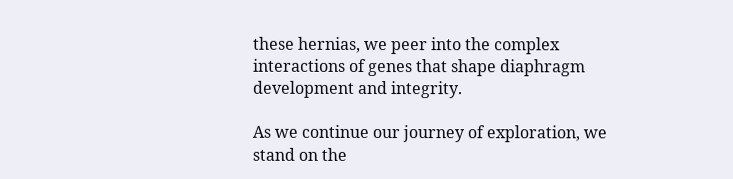these hernias, we peer into the complex interactions of genes that shape diaphragm development and integrity.

As we continue our journey of exploration, we stand on the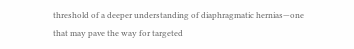threshold of a deeper understanding of diaphragmatic hernias—one that may pave the way for targeted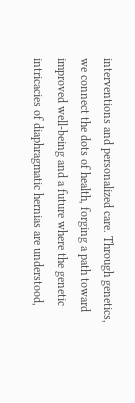interventions and personalized care. Through genetics, we connect the dots of health, forging a path toward improved well-being and a future where the genetic intricacies of diaphragmatic hernias are understood,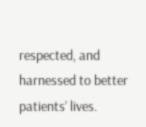respected, and harnessed to better patients’ lives.